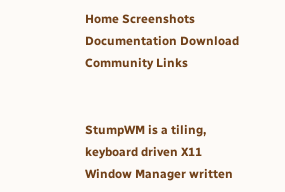Home Screenshots Documentation Download Community Links


StumpWM is a tiling, keyboard driven X11 Window Manager written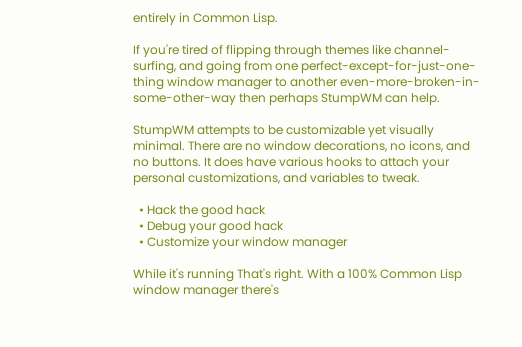entirely in Common Lisp.

If you're tired of flipping through themes like channel-surfing, and going from one perfect-except-for-just-one-thing window manager to another even-more-broken-in-some-other-way then perhaps StumpWM can help.

StumpWM attempts to be customizable yet visually minimal. There are no window decorations, no icons, and no buttons. It does have various hooks to attach your personal customizations, and variables to tweak.

  • Hack the good hack
  • Debug your good hack
  • Customize your window manager

While it's running That's right. With a 100% Common Lisp window manager there's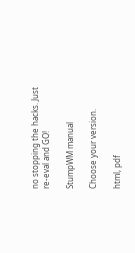no stopping the hacks. Just re-eval and GO!

StumpWM manual

Choose your version.

html, pdf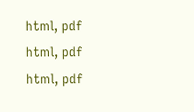html, pdf
html, pdf
html, pdf